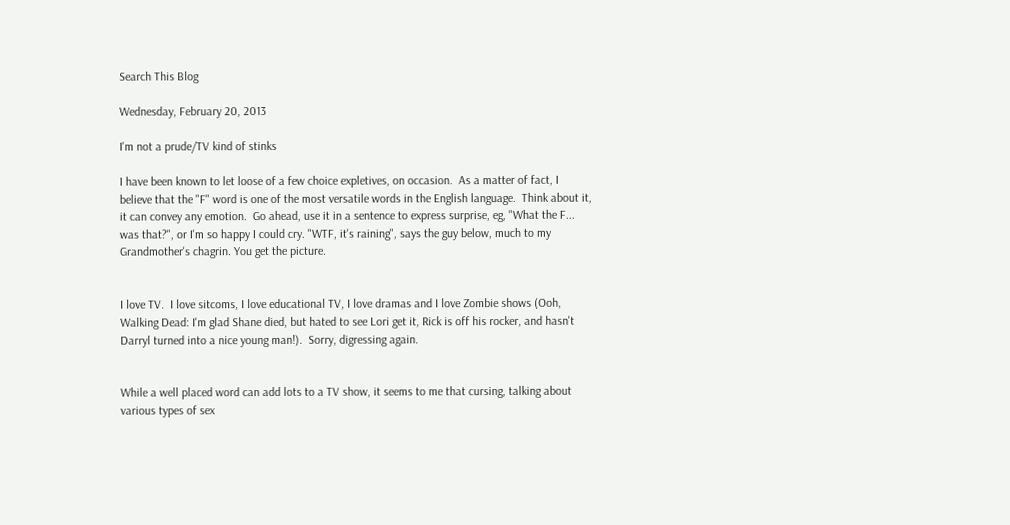Search This Blog

Wednesday, February 20, 2013

I'm not a prude/TV kind of stinks

I have been known to let loose of a few choice expletives, on occasion.  As a matter of fact, I believe that the "F" word is one of the most versatile words in the English language.  Think about it, it can convey any emotion.  Go ahead, use it in a sentence to express surprise, eg, "What the F... was that?", or I'm so happy I could cry. "WTF, it's raining", says the guy below, much to my Grandmother's chagrin. You get the picture.


I love TV.  I love sitcoms, I love educational TV, I love dramas and I love Zombie shows (Ooh, Walking Dead: I'm glad Shane died, but hated to see Lori get it, Rick is off his rocker, and hasn't Darryl turned into a nice young man!).  Sorry, digressing again.


While a well placed word can add lots to a TV show, it seems to me that cursing, talking about various types of sex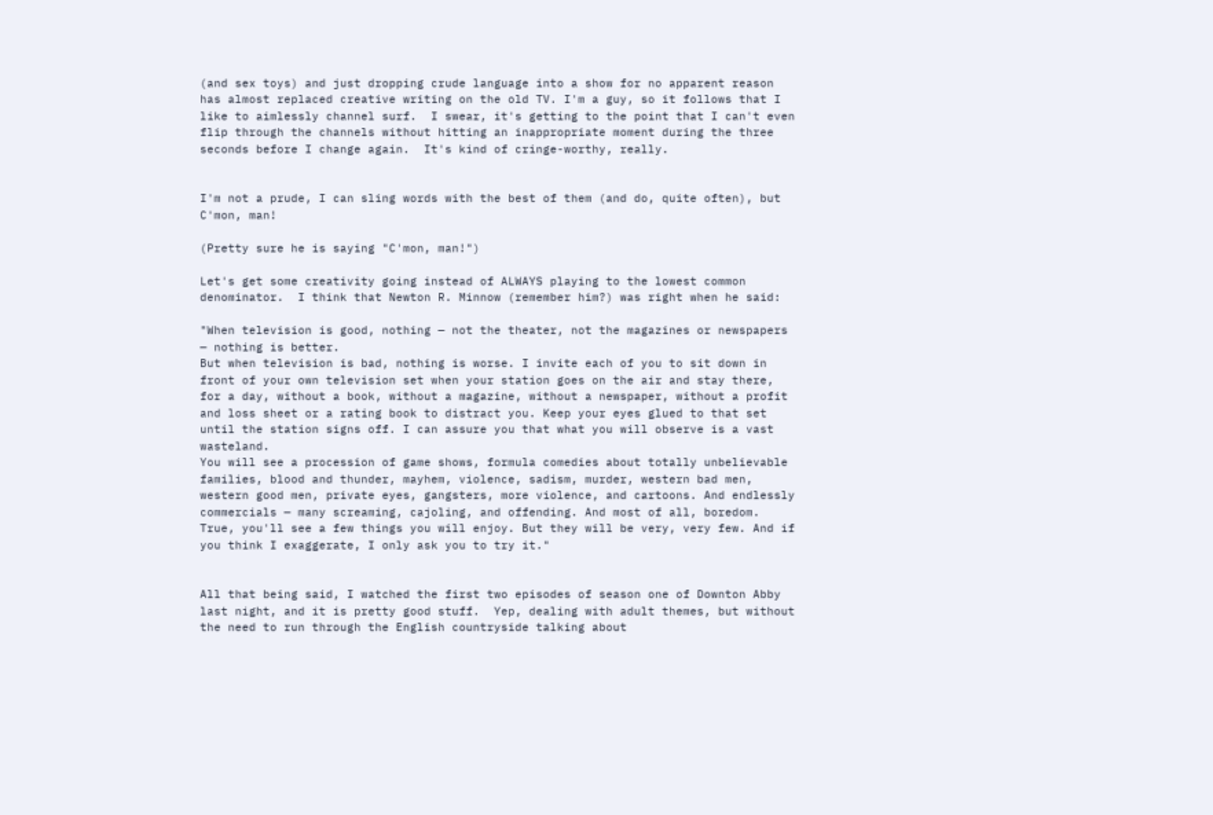(and sex toys) and just dropping crude language into a show for no apparent reason has almost replaced creative writing on the old TV. I'm a guy, so it follows that I like to aimlessly channel surf.  I swear, it's getting to the point that I can't even flip through the channels without hitting an inappropriate moment during the three seconds before I change again.  It's kind of cringe-worthy, really.


I'm not a prude, I can sling words with the best of them (and do, quite often), but C'mon, man!

(Pretty sure he is saying "C'mon, man!")

Let's get some creativity going instead of ALWAYS playing to the lowest common denominator.  I think that Newton R. Minnow (remember him?) was right when he said:

"When television is good, nothing — not the theater, not the magazines or newspapers — nothing is better.
But when television is bad, nothing is worse. I invite each of you to sit down in front of your own television set when your station goes on the air and stay there, for a day, without a book, without a magazine, without a newspaper, without a profit and loss sheet or a rating book to distract you. Keep your eyes glued to that set until the station signs off. I can assure you that what you will observe is a vast wasteland.
You will see a procession of game shows, formula comedies about totally unbelievable families, blood and thunder, mayhem, violence, sadism, murder, western bad men, western good men, private eyes, gangsters, more violence, and cartoons. And endlessly commercials — many screaming, cajoling, and offending. And most of all, boredom. True, you'll see a few things you will enjoy. But they will be very, very few. And if you think I exaggerate, I only ask you to try it."


All that being said, I watched the first two episodes of season one of Downton Abby last night, and it is pretty good stuff.  Yep, dealing with adult themes, but without the need to run through the English countryside talking about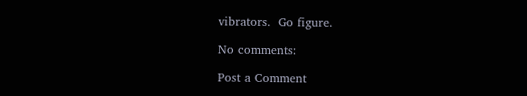vibrators.  Go figure.

No comments:

Post a Comment